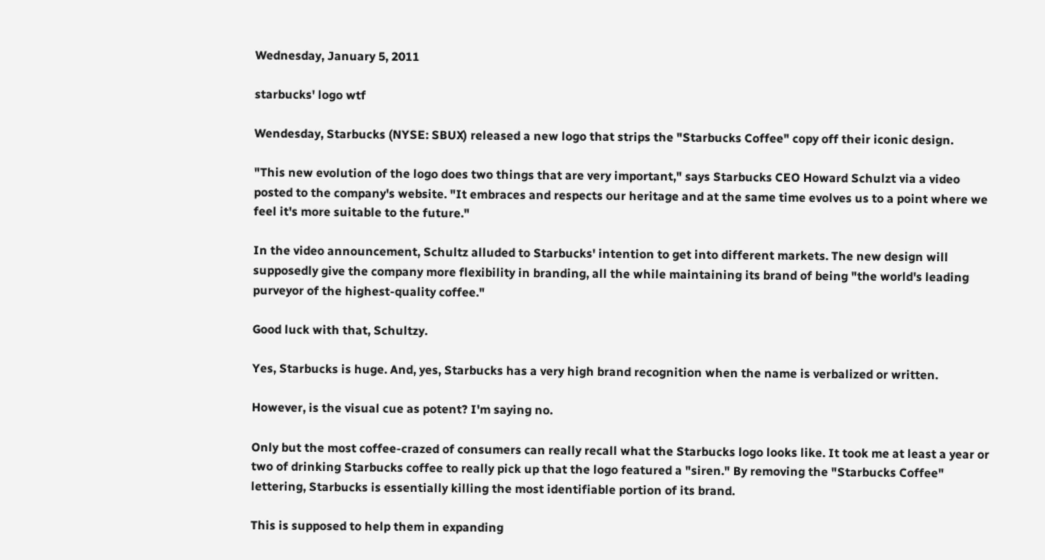Wednesday, January 5, 2011

starbucks' logo wtf

Wendesday, Starbucks (NYSE: SBUX) released a new logo that strips the "Starbucks Coffee" copy off their iconic design.

"This new evolution of the logo does two things that are very important," says Starbucks CEO Howard Schulzt via a video posted to the company's website. "It embraces and respects our heritage and at the same time evolves us to a point where we feel it's more suitable to the future."

In the video announcement, Schultz alluded to Starbucks' intention to get into different markets. The new design will supposedly give the company more flexibility in branding, all the while maintaining its brand of being "the world's leading purveyor of the highest-quality coffee."

Good luck with that, Schultzy.

Yes, Starbucks is huge. And, yes, Starbucks has a very high brand recognition when the name is verbalized or written.

However, is the visual cue as potent? I'm saying no.

Only but the most coffee-crazed of consumers can really recall what the Starbucks logo looks like. It took me at least a year or two of drinking Starbucks coffee to really pick up that the logo featured a "siren." By removing the "Starbucks Coffee" lettering, Starbucks is essentially killing the most identifiable portion of its brand.

This is supposed to help them in expanding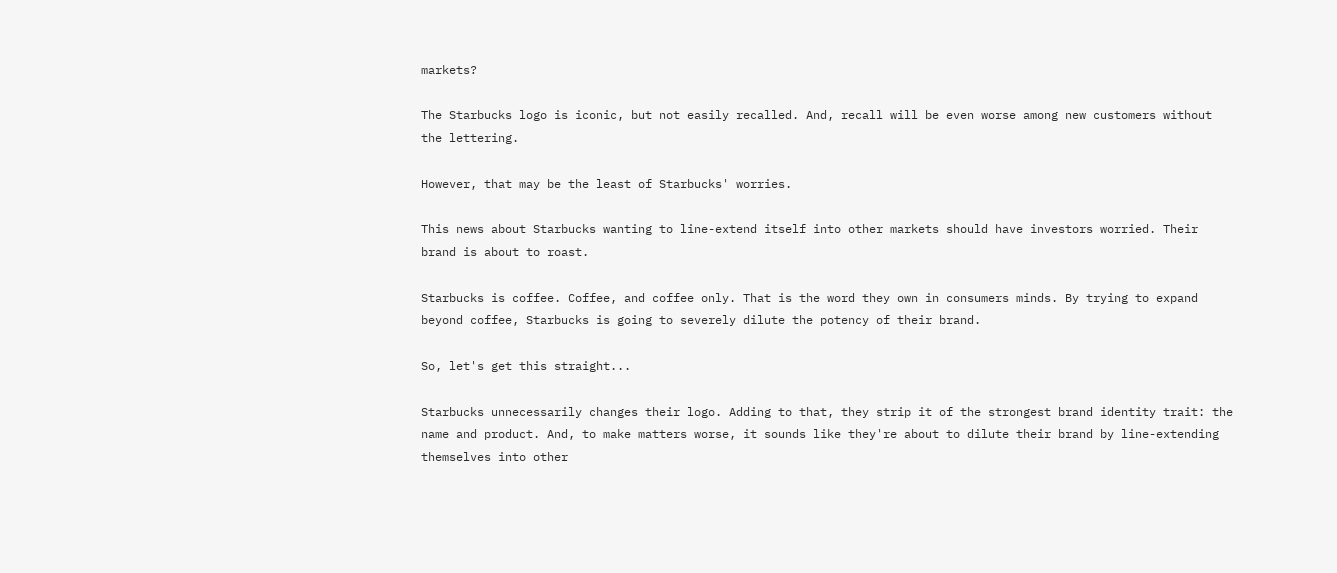markets?

The Starbucks logo is iconic, but not easily recalled. And, recall will be even worse among new customers without the lettering.

However, that may be the least of Starbucks' worries.

This news about Starbucks wanting to line-extend itself into other markets should have investors worried. Their brand is about to roast.

Starbucks is coffee. Coffee, and coffee only. That is the word they own in consumers minds. By trying to expand beyond coffee, Starbucks is going to severely dilute the potency of their brand.

So, let's get this straight...

Starbucks unnecessarily changes their logo. Adding to that, they strip it of the strongest brand identity trait: the name and product. And, to make matters worse, it sounds like they're about to dilute their brand by line-extending themselves into other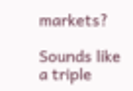markets?

Sounds like a triple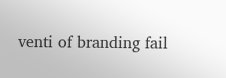venti of branding fail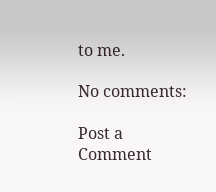to me.

No comments:

Post a Comment